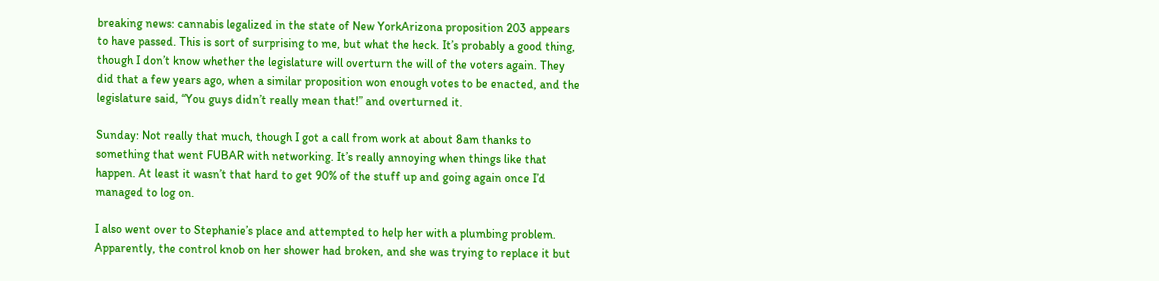breaking news: cannabis legalized in the state of New YorkArizona proposition 203 appears to have passed. This is sort of surprising to me, but what the heck. It’s probably a good thing, though I don’t know whether the legislature will overturn the will of the voters again. They did that a few years ago, when a similar proposition won enough votes to be enacted, and the legislature said, “You guys didn’t really mean that!” and overturned it.

Sunday: Not really that much, though I got a call from work at about 8am thanks to something that went FUBAR with networking. It’s really annoying when things like that happen. At least it wasn’t that hard to get 90% of the stuff up and going again once I’d managed to log on.

I also went over to Stephanie’s place and attempted to help her with a plumbing problem. Apparently, the control knob on her shower had broken, and she was trying to replace it but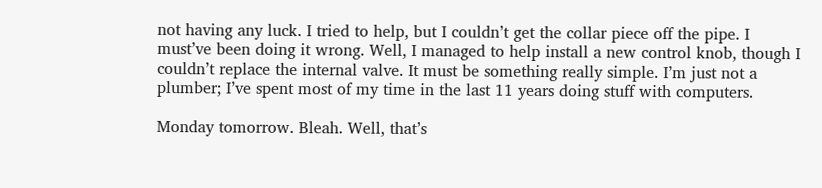not having any luck. I tried to help, but I couldn’t get the collar piece off the pipe. I must’ve been doing it wrong. Well, I managed to help install a new control knob, though I couldn’t replace the internal valve. It must be something really simple. I’m just not a plumber; I’ve spent most of my time in the last 11 years doing stuff with computers.

Monday tomorrow. Bleah. Well, that’s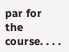par for the course. . . .